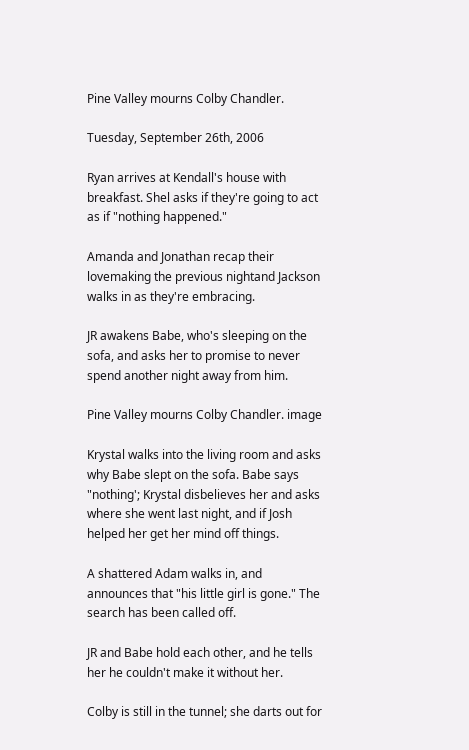Pine Valley mourns Colby Chandler.

Tuesday, September 26th, 2006

Ryan arrives at Kendall's house with breakfast. Shel asks if they're going to act as if "nothing happened."

Amanda and Jonathan recap their lovemaking the previous nightand Jackson walks in as they're embracing.

JR awakens Babe, who's sleeping on the sofa, and asks her to promise to never spend another night away from him.

Pine Valley mourns Colby Chandler. image

Krystal walks into the living room and asks why Babe slept on the sofa. Babe says "nothing'; Krystal disbelieves her and asks where she went last night, and if Josh helped her get her mind off things.

A shattered Adam walks in, and announces that "his little girl is gone." The search has been called off.

JR and Babe hold each other, and he tells her he couldn't make it without her.

Colby is still in the tunnel; she darts out for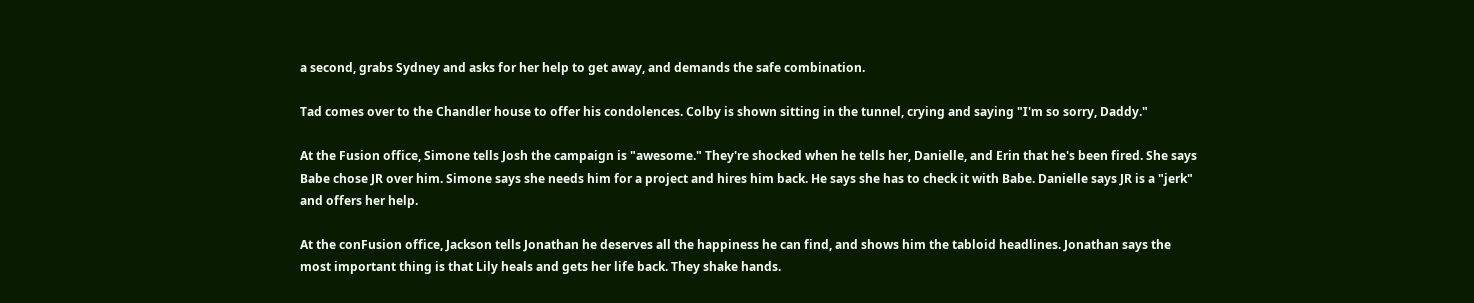a second, grabs Sydney and asks for her help to get away, and demands the safe combination.

Tad comes over to the Chandler house to offer his condolences. Colby is shown sitting in the tunnel, crying and saying "I'm so sorry, Daddy."

At the Fusion office, Simone tells Josh the campaign is "awesome." They're shocked when he tells her, Danielle, and Erin that he's been fired. She says Babe chose JR over him. Simone says she needs him for a project and hires him back. He says she has to check it with Babe. Danielle says JR is a "jerk" and offers her help.

At the conFusion office, Jackson tells Jonathan he deserves all the happiness he can find, and shows him the tabloid headlines. Jonathan says the most important thing is that Lily heals and gets her life back. They shake hands.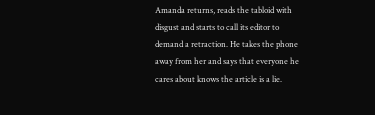Amanda returns, reads the tabloid with disgust and starts to call its editor to demand a retraction. He takes the phone away from her and says that everyone he cares about knows the article is a lie.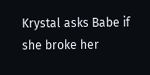Krystal asks Babe if she broke her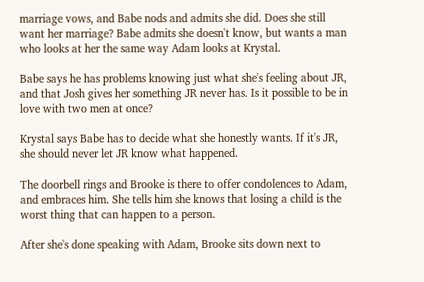marriage vows, and Babe nods and admits she did. Does she still want her marriage? Babe admits she doesn't know, but wants a man who looks at her the same way Adam looks at Krystal.

Babe says he has problems knowing just what she's feeling about JR, and that Josh gives her something JR never has. Is it possible to be in love with two men at once?

Krystal says Babe has to decide what she honestly wants. If it's JR, she should never let JR know what happened.

The doorbell rings and Brooke is there to offer condolences to Adam, and embraces him. She tells him she knows that losing a child is the worst thing that can happen to a person.

After she's done speaking with Adam, Brooke sits down next to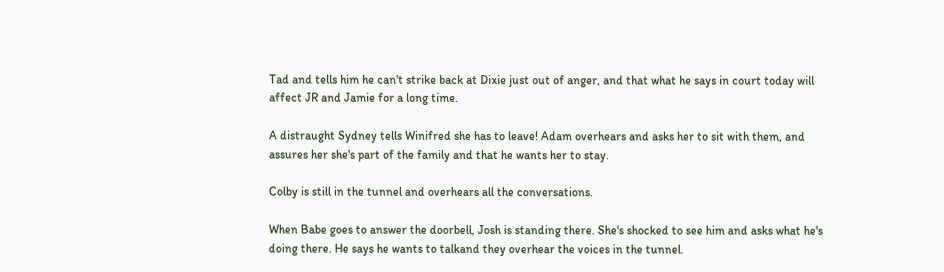Tad and tells him he can't strike back at Dixie just out of anger, and that what he says in court today will affect JR and Jamie for a long time.

A distraught Sydney tells Winifred she has to leave! Adam overhears and asks her to sit with them, and assures her she's part of the family and that he wants her to stay.

Colby is still in the tunnel and overhears all the conversations.

When Babe goes to answer the doorbell, Josh is standing there. She's shocked to see him and asks what he's doing there. He says he wants to talkand they overhear the voices in the tunnel.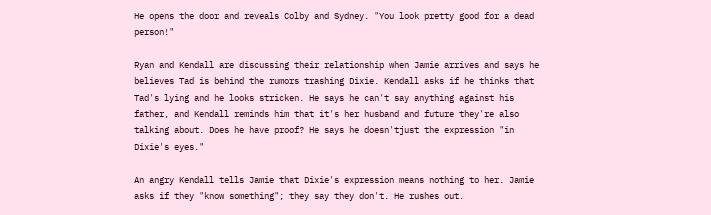He opens the door and reveals Colby and Sydney. "You look pretty good for a dead person!"

Ryan and Kendall are discussing their relationship when Jamie arrives and says he believes Tad is behind the rumors trashing Dixie. Kendall asks if he thinks that Tad's lying and he looks stricken. He says he can't say anything against his father, and Kendall reminds him that it's her husband and future they're also talking about. Does he have proof? He says he doesn'tjust the expression "in Dixie's eyes."

An angry Kendall tells Jamie that Dixie's expression means nothing to her. Jamie asks if they "know something"; they say they don't. He rushes out.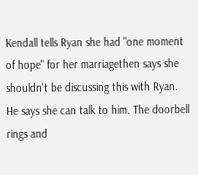Kendall tells Ryan she had "one moment of hope" for her marriagethen says she shouldn't be discussing this with Ryan. He says she can talk to him. The doorbell rings and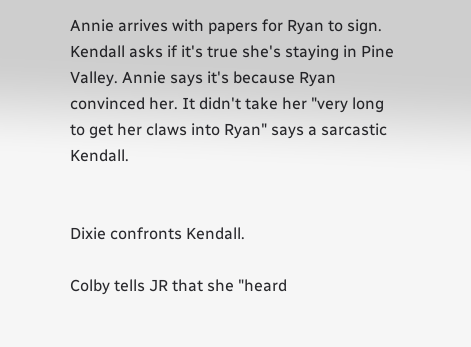Annie arrives with papers for Ryan to sign. Kendall asks if it's true she's staying in Pine Valley. Annie says it's because Ryan convinced her. It didn't take her "very long to get her claws into Ryan" says a sarcastic Kendall.


Dixie confronts Kendall.

Colby tells JR that she "heard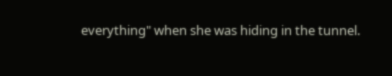everything" when she was hiding in the tunnel.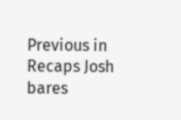Previous in Recaps Josh bares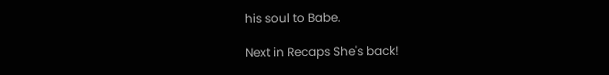his soul to Babe.

Next in Recaps She's back!